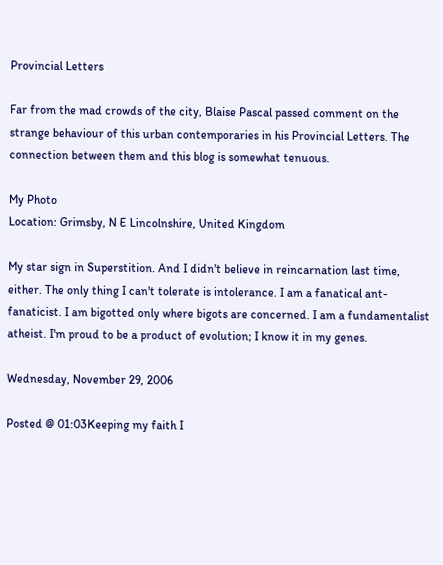Provincial Letters

Far from the mad crowds of the city, Blaise Pascal passed comment on the strange behaviour of this urban contemporaries in his Provincial Letters. The connection between them and this blog is somewhat tenuous.

My Photo
Location: Grimsby, N E Lincolnshire, United Kingdom

My star sign in Superstition. And I didn't believe in reincarnation last time, either. The only thing I can't tolerate is intolerance. I am a fanatical ant-fanaticist. I am bigotted only where bigots are concerned. I am a fundamentalist atheist. I'm proud to be a product of evolution; I know it in my genes.

Wednesday, November 29, 2006

Posted @ 01:03Keeping my faith I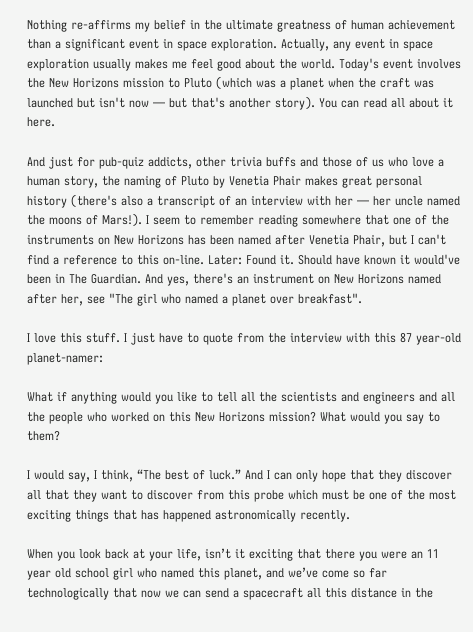Nothing re-affirms my belief in the ultimate greatness of human achievement than a significant event in space exploration. Actually, any event in space exploration usually makes me feel good about the world. Today's event involves the New Horizons mission to Pluto (which was a planet when the craft was launched but isn't now — but that's another story). You can read all about it here.

And just for pub-quiz addicts, other trivia buffs and those of us who love a human story, the naming of Pluto by Venetia Phair makes great personal history (there's also a transcript of an interview with her — her uncle named the moons of Mars!). I seem to remember reading somewhere that one of the instruments on New Horizons has been named after Venetia Phair, but I can't find a reference to this on-line. Later: Found it. Should have known it would've been in The Guardian. And yes, there's an instrument on New Horizons named after her, see "The girl who named a planet over breakfast".

I love this stuff. I just have to quote from the interview with this 87 year-old planet-namer:

What if anything would you like to tell all the scientists and engineers and all the people who worked on this New Horizons mission? What would you say to them?

I would say, I think, “The best of luck.” And I can only hope that they discover all that they want to discover from this probe which must be one of the most exciting things that has happened astronomically recently.

When you look back at your life, isn’t it exciting that there you were an 11 year old school girl who named this planet, and we’ve come so far technologically that now we can send a spacecraft all this distance in the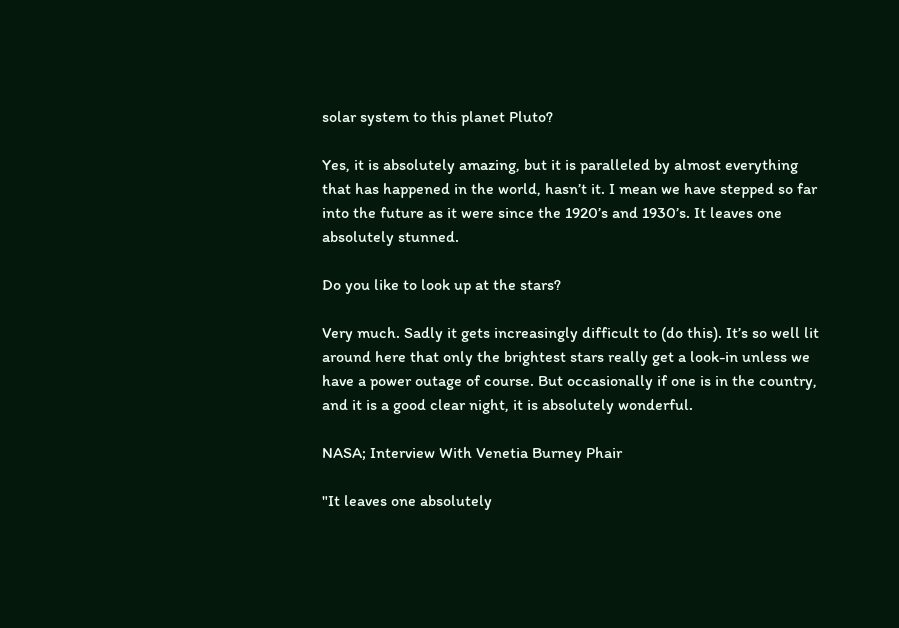solar system to this planet Pluto?

Yes, it is absolutely amazing, but it is paralleled by almost everything that has happened in the world, hasn’t it. I mean we have stepped so far into the future as it were since the 1920’s and 1930’s. It leaves one absolutely stunned.

Do you like to look up at the stars?

Very much. Sadly it gets increasingly difficult to (do this). It’s so well lit around here that only the brightest stars really get a look-in unless we have a power outage of course. But occasionally if one is in the country, and it is a good clear night, it is absolutely wonderful.

NASA; Interview With Venetia Burney Phair

"It leaves one absolutely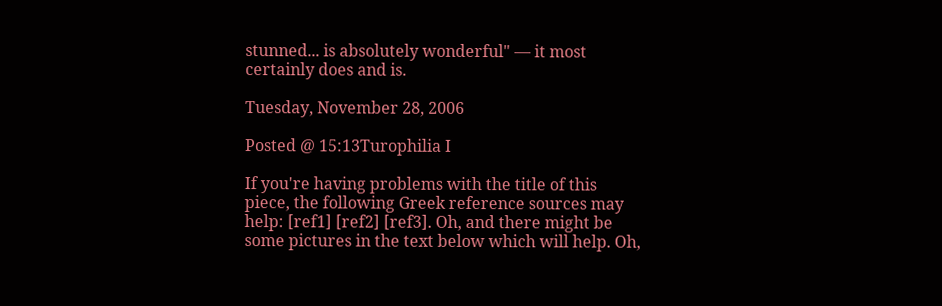stunned... is absolutely wonderful" — it most certainly does and is.

Tuesday, November 28, 2006

Posted @ 15:13Turophilia I

If you're having problems with the title of this piece, the following Greek reference sources may help: [ref1] [ref2] [ref3]. Oh, and there might be some pictures in the text below which will help. Oh,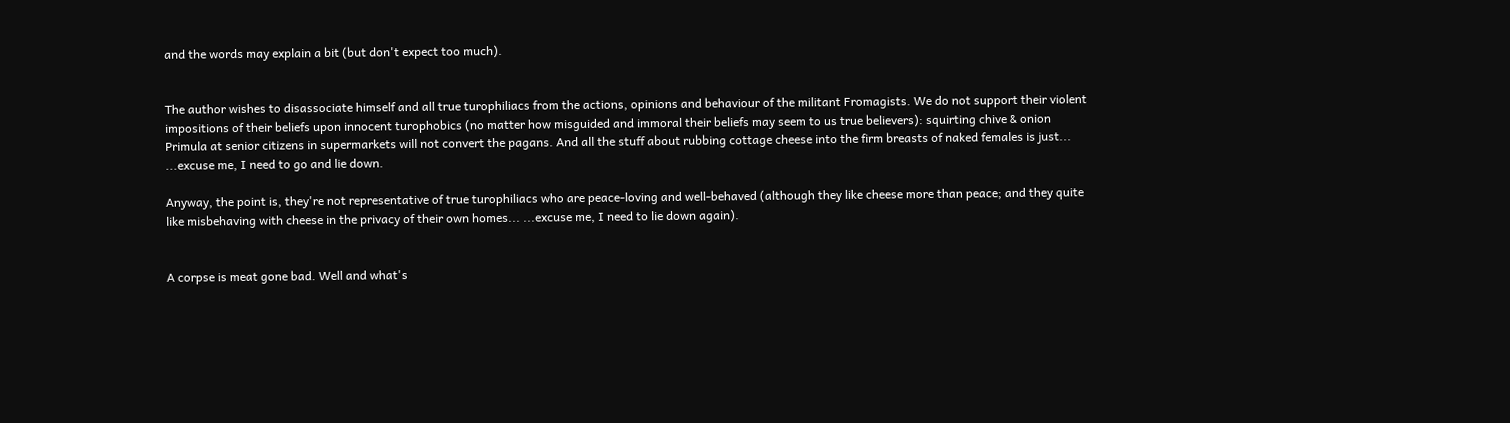and the words may explain a bit (but don't expect too much).


The author wishes to disassociate himself and all true turophiliacs from the actions, opinions and behaviour of the militant Fromagists. We do not support their violent impositions of their beliefs upon innocent turophobics (no matter how misguided and immoral their beliefs may seem to us true believers): squirting chive & onion Primula at senior citizens in supermarkets will not convert the pagans. And all the stuff about rubbing cottage cheese into the firm breasts of naked females is just... ...excuse me, I need to go and lie down.

Anyway, the point is, they're not representative of true turophiliacs who are peace-loving and well-behaved (although they like cheese more than peace; and they quite like misbehaving with cheese in the privacy of their own homes... ...excuse me, I need to lie down again).


A corpse is meat gone bad. Well and what's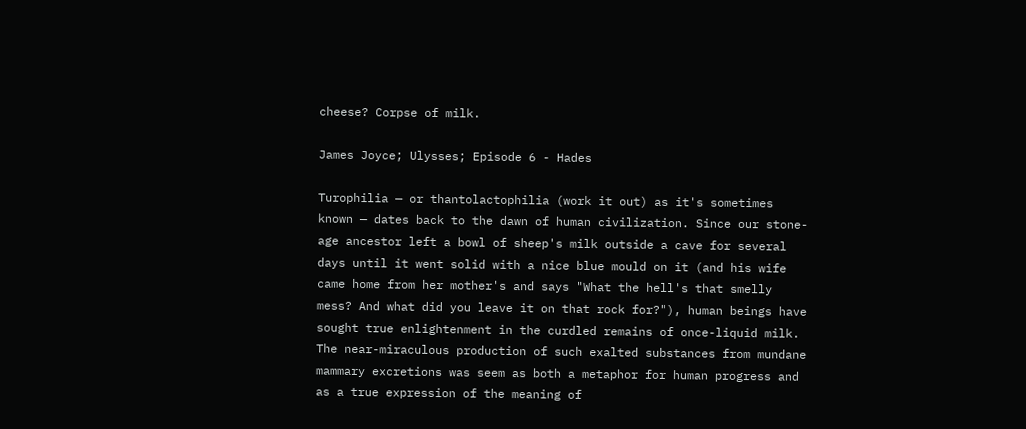cheese? Corpse of milk.

James Joyce; Ulysses; Episode 6 - Hades

Turophilia — or thantolactophilia (work it out) as it's sometimes known — dates back to the dawn of human civilization. Since our stone-age ancestor left a bowl of sheep's milk outside a cave for several days until it went solid with a nice blue mould on it (and his wife came home from her mother's and says "What the hell's that smelly mess? And what did you leave it on that rock for?"), human beings have sought true enlightenment in the curdled remains of once-liquid milk. The near-miraculous production of such exalted substances from mundane mammary excretions was seem as both a metaphor for human progress and as a true expression of the meaning of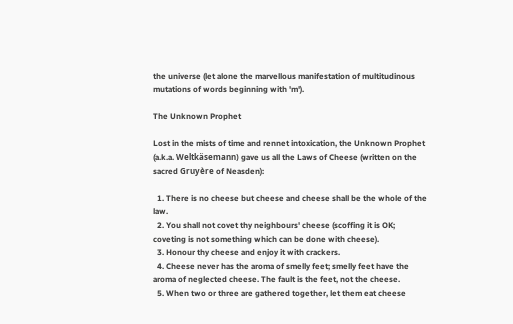the universe (let alone the marvellous manifestation of multitudinous mutations of words beginning with 'm').

The Unknown Prophet

Lost in the mists of time and rennet intoxication, the Unknown Prophet (a.k.a. Weltkäsemann) gave us all the Laws of Cheese (written on the sacred Gruyère of Neasden):

  1. There is no cheese but cheese and cheese shall be the whole of the law.
  2. You shall not covet thy neighbours' cheese (scoffing it is OK; coveting is not something which can be done with cheese).
  3. Honour thy cheese and enjoy it with crackers.
  4. Cheese never has the aroma of smelly feet; smelly feet have the aroma of neglected cheese. The fault is the feet, not the cheese.
  5. When two or three are gathered together, let them eat cheese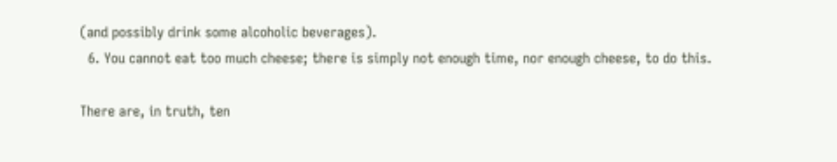(and possibly drink some alcoholic beverages).
  6. You cannot eat too much cheese; there is simply not enough time, nor enough cheese, to do this.

There are, in truth, ten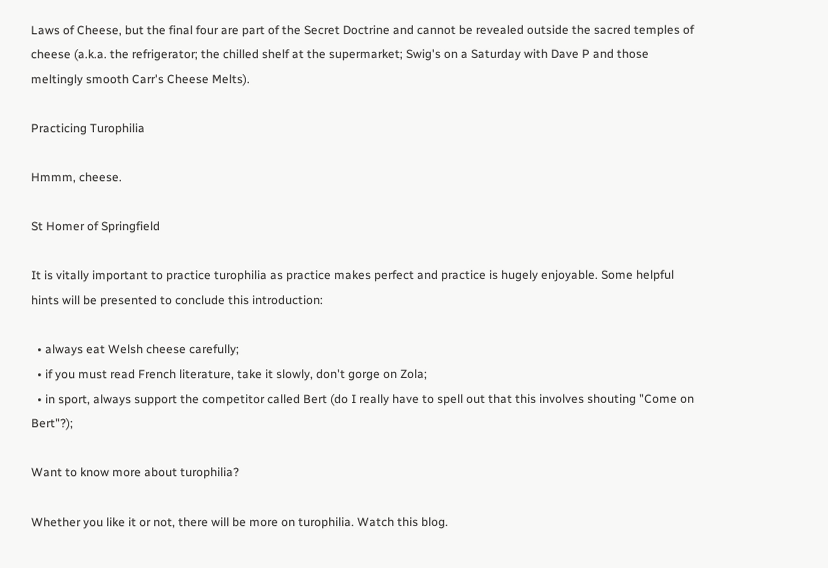Laws of Cheese, but the final four are part of the Secret Doctrine and cannot be revealed outside the sacred temples of cheese (a.k.a. the refrigerator; the chilled shelf at the supermarket; Swig's on a Saturday with Dave P and those meltingly smooth Carr's Cheese Melts).

Practicing Turophilia

Hmmm, cheese.

St Homer of Springfield

It is vitally important to practice turophilia as practice makes perfect and practice is hugely enjoyable. Some helpful hints will be presented to conclude this introduction:

  • always eat Welsh cheese carefully;
  • if you must read French literature, take it slowly, don't gorge on Zola;
  • in sport, always support the competitor called Bert (do I really have to spell out that this involves shouting "Come on Bert"?);

Want to know more about turophilia?

Whether you like it or not, there will be more on turophilia. Watch this blog.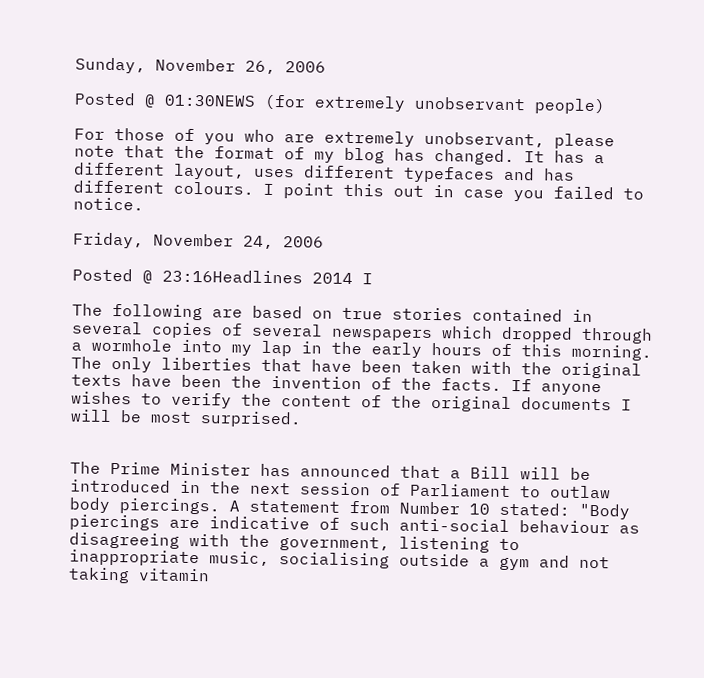Sunday, November 26, 2006

Posted @ 01:30NEWS (for extremely unobservant people)

For those of you who are extremely unobservant, please note that the format of my blog has changed. It has a different layout, uses different typefaces and has different colours. I point this out in case you failed to notice.

Friday, November 24, 2006

Posted @ 23:16Headlines 2014 I

The following are based on true stories contained in several copies of several newspapers which dropped through a wormhole into my lap in the early hours of this morning. The only liberties that have been taken with the original texts have been the invention of the facts. If anyone wishes to verify the content of the original documents I will be most surprised.


The Prime Minister has announced that a Bill will be introduced in the next session of Parliament to outlaw body piercings. A statement from Number 10 stated: "Body piercings are indicative of such anti-social behaviour as disagreeing with the government, listening to inappropriate music, socialising outside a gym and not taking vitamin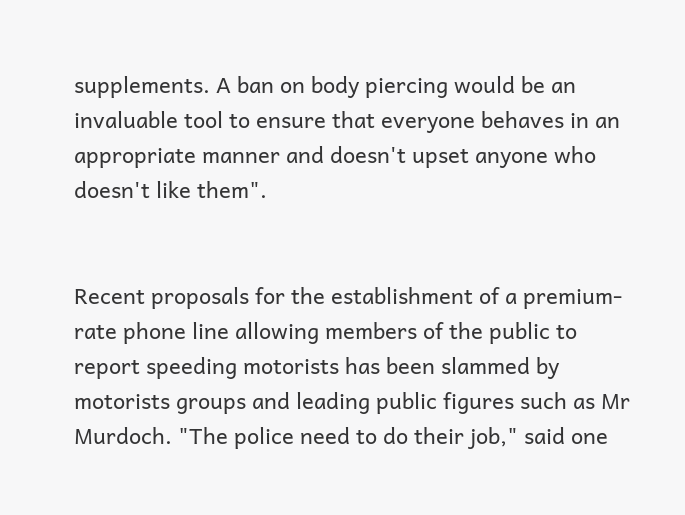supplements. A ban on body piercing would be an invaluable tool to ensure that everyone behaves in an appropriate manner and doesn't upset anyone who doesn't like them".


Recent proposals for the establishment of a premium-rate phone line allowing members of the public to report speeding motorists has been slammed by motorists groups and leading public figures such as Mr Murdoch. "The police need to do their job," said one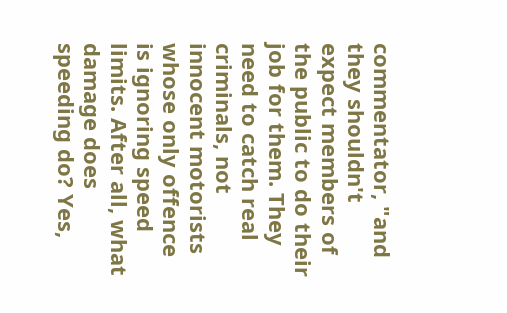commentator, "and they shouldn't expect members of the public to do their job for them. They need to catch real criminals, not innocent motorists whose only offence is ignoring speed limits. After all, what damage does speeding do? Yes,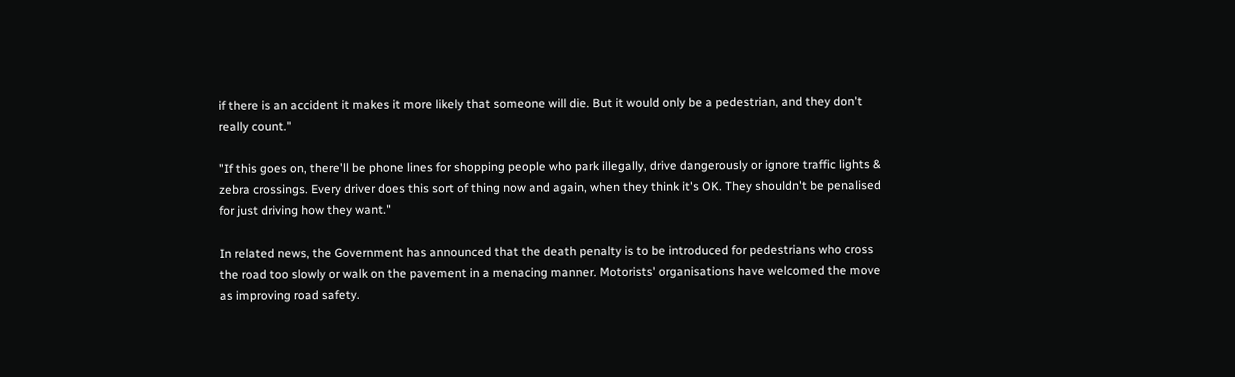if there is an accident it makes it more likely that someone will die. But it would only be a pedestrian, and they don't really count."

"If this goes on, there'll be phone lines for shopping people who park illegally, drive dangerously or ignore traffic lights & zebra crossings. Every driver does this sort of thing now and again, when they think it's OK. They shouldn't be penalised for just driving how they want."

In related news, the Government has announced that the death penalty is to be introduced for pedestrians who cross the road too slowly or walk on the pavement in a menacing manner. Motorists' organisations have welcomed the move as improving road safety.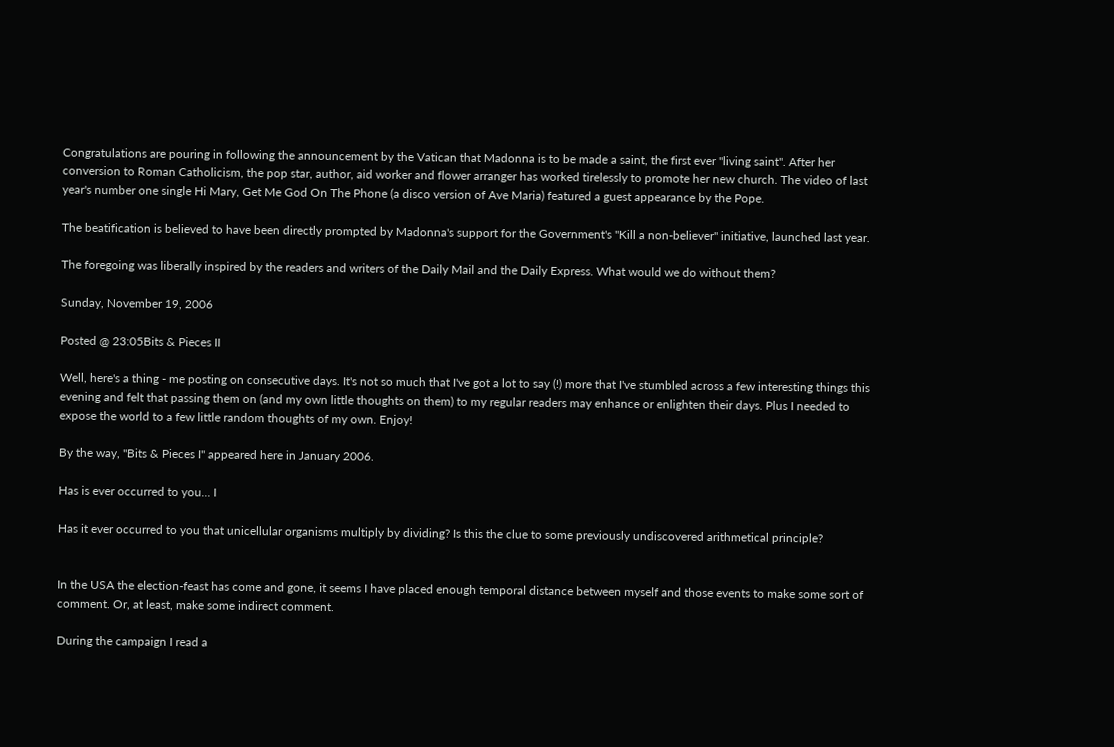Congratulations are pouring in following the announcement by the Vatican that Madonna is to be made a saint, the first ever "living saint". After her conversion to Roman Catholicism, the pop star, author, aid worker and flower arranger has worked tirelessly to promote her new church. The video of last year's number one single Hi Mary, Get Me God On The Phone (a disco version of Ave Maria) featured a guest appearance by the Pope.

The beatification is believed to have been directly prompted by Madonna's support for the Government's "Kill a non-believer" initiative, launched last year.

The foregoing was liberally inspired by the readers and writers of the Daily Mail and the Daily Express. What would we do without them?

Sunday, November 19, 2006

Posted @ 23:05Bits & Pieces II

Well, here's a thing - me posting on consecutive days. It's not so much that I've got a lot to say (!) more that I've stumbled across a few interesting things this evening and felt that passing them on (and my own little thoughts on them) to my regular readers may enhance or enlighten their days. Plus I needed to expose the world to a few little random thoughts of my own. Enjoy!

By the way, "Bits & Pieces I" appeared here in January 2006.

Has is ever occurred to you... I

Has it ever occurred to you that unicellular organisms multiply by dividing? Is this the clue to some previously undiscovered arithmetical principle?


In the USA the election-feast has come and gone, it seems I have placed enough temporal distance between myself and those events to make some sort of comment. Or, at least, make some indirect comment.

During the campaign I read a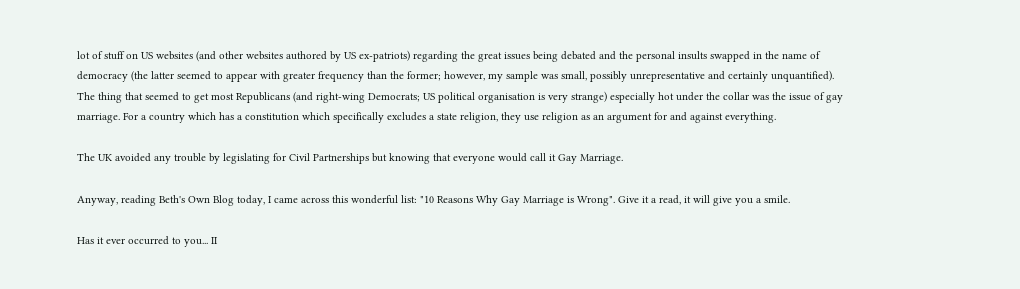lot of stuff on US websites (and other websites authored by US ex-patriots) regarding the great issues being debated and the personal insults swapped in the name of democracy (the latter seemed to appear with greater frequency than the former; however, my sample was small, possibly unrepresentative and certainly unquantified). The thing that seemed to get most Republicans (and right-wing Democrats; US political organisation is very strange) especially hot under the collar was the issue of gay marriage. For a country which has a constitution which specifically excludes a state religion, they use religion as an argument for and against everything.

The UK avoided any trouble by legislating for Civil Partnerships but knowing that everyone would call it Gay Marriage.

Anyway, reading Beth's Own Blog today, I came across this wonderful list: "10 Reasons Why Gay Marriage is Wrong". Give it a read, it will give you a smile.

Has it ever occurred to you... II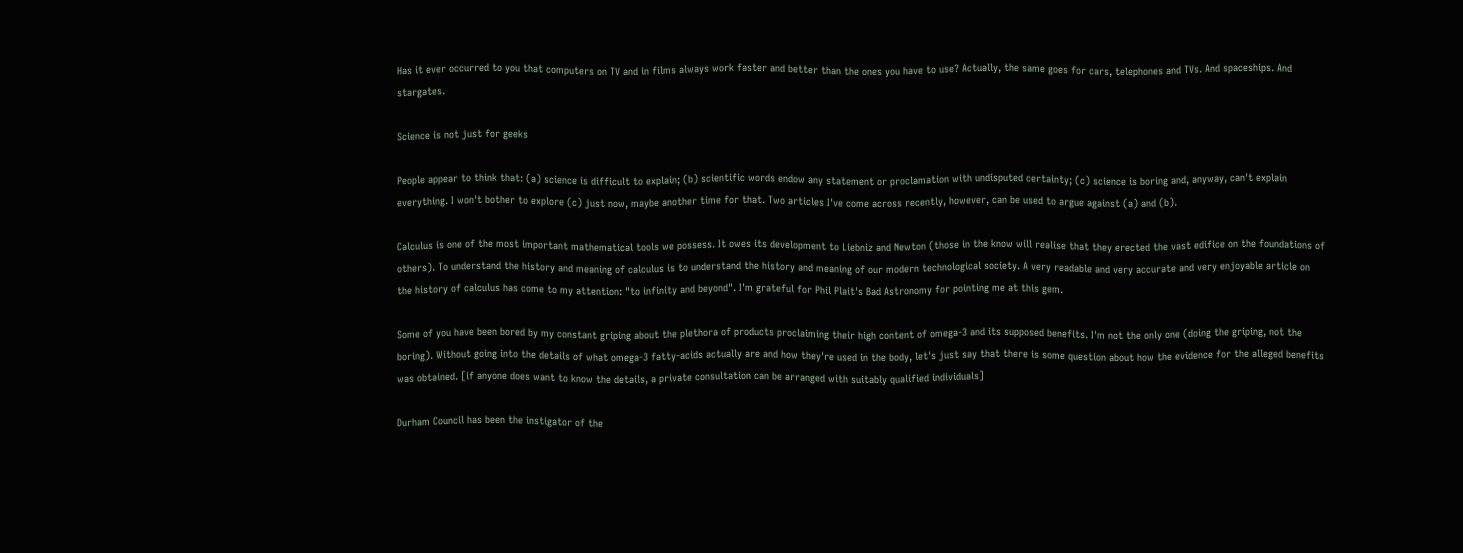Has it ever occurred to you that computers on TV and in films always work faster and better than the ones you have to use? Actually, the same goes for cars, telephones and TVs. And spaceships. And stargates.

Science is not just for geeks

People appear to think that: (a) science is difficult to explain; (b) scientific words endow any statement or proclamation with undisputed certainty; (c) science is boring and, anyway, can't explain everything. I won't bother to explore (c) just now, maybe another time for that. Two articles I've come across recently, however, can be used to argue against (a) and (b).

Calculus is one of the most important mathematical tools we possess. It owes its development to Liebniz and Newton (those in the know will realise that they erected the vast edifice on the foundations of others). To understand the history and meaning of calculus is to understand the history and meaning of our modern technological society. A very readable and very accurate and very enjoyable article on the history of calculus has come to my attention: "to infinity and beyond". I'm grateful for Phil Plait's Bad Astronomy for pointing me at this gem.

Some of you have been bored by my constant griping about the plethora of products proclaiming their high content of omega-3 and its supposed benefits. I'm not the only one (doing the griping, not the boring). Without going into the details of what omega-3 fatty-acids actually are and how they're used in the body, let's just say that there is some question about how the evidence for the alleged benefits was obtained. [if anyone does want to know the details, a private consultation can be arranged with suitably qualified individuals]

Durham Council has been the instigator of the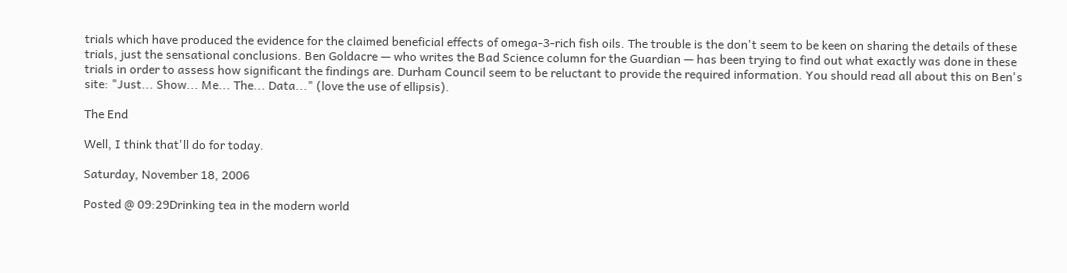trials which have produced the evidence for the claimed beneficial effects of omega-3-rich fish oils. The trouble is the don't seem to be keen on sharing the details of these trials, just the sensational conclusions. Ben Goldacre — who writes the Bad Science column for the Guardian — has been trying to find out what exactly was done in these trials in order to assess how significant the findings are. Durham Council seem to be reluctant to provide the required information. You should read all about this on Ben's site: "Just... Show... Me... The... Data..." (love the use of ellipsis).

The End

Well, I think that'll do for today.

Saturday, November 18, 2006

Posted @ 09:29Drinking tea in the modern world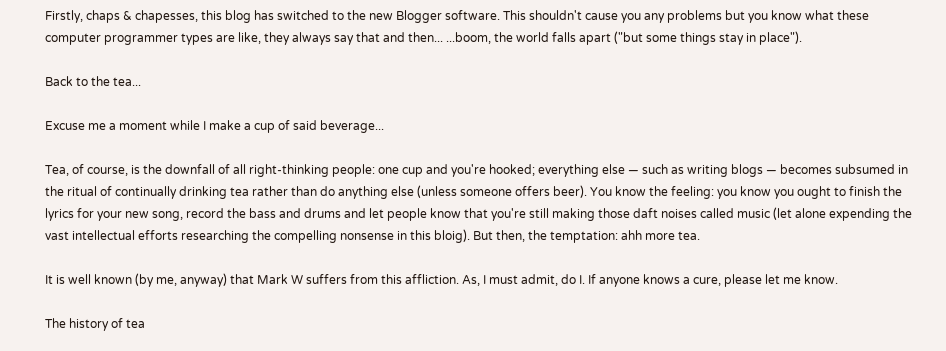Firstly, chaps & chapesses, this blog has switched to the new Blogger software. This shouldn't cause you any problems but you know what these computer programmer types are like, they always say that and then... ...boom, the world falls apart ("but some things stay in place").

Back to the tea...

Excuse me a moment while I make a cup of said beverage...

Tea, of course, is the downfall of all right-thinking people: one cup and you're hooked; everything else — such as writing blogs — becomes subsumed in the ritual of continually drinking tea rather than do anything else (unless someone offers beer). You know the feeling: you know you ought to finish the lyrics for your new song, record the bass and drums and let people know that you're still making those daft noises called music (let alone expending the vast intellectual efforts researching the compelling nonsense in this bloig). But then, the temptation: ahh more tea.

It is well known (by me, anyway) that Mark W suffers from this affliction. As, I must admit, do I. If anyone knows a cure, please let me know.

The history of tea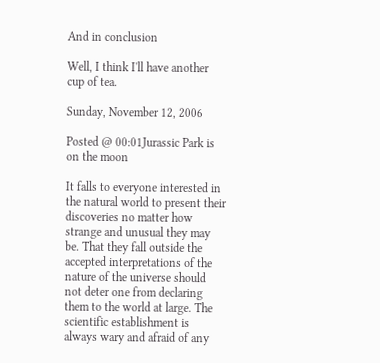And in conclusion

Well, I think I'll have another cup of tea.

Sunday, November 12, 2006

Posted @ 00:01Jurassic Park is on the moon

It falls to everyone interested in the natural world to present their discoveries no matter how strange and unusual they may be. That they fall outside the accepted interpretations of the nature of the universe should not deter one from declaring them to the world at large. The scientific establishment is always wary and afraid of any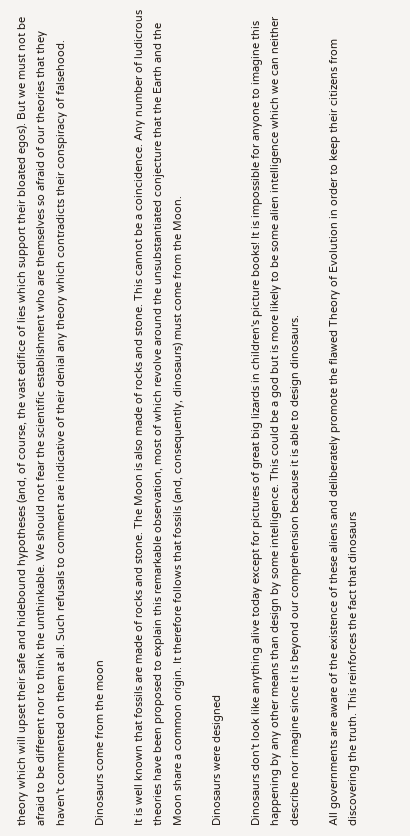theory which will upset their safe and hidebound hypotheses (and, of course, the vast edifice of lies which support their bloated egos). But we must not be afraid to be different nor to think the unthinkable. We should not fear the scientific establishment who are themselves so afraid of our theories that they haven't commented on them at all. Such refusals to comment are indicative of their denial any theory which contradicts their conspiracy of falsehood.

Dinosaurs come from the moon

It is well known that fossils are made of rocks and stone. The Moon is also made of rocks and stone. This cannot be a coincidence. Any number of ludicrous theories have been proposed to explain this remarkable observation, most of which revolve around the unsubstantiated conjecture that the Earth and the Moon share a common origin. It therefore follows that fossils (and, consequently, dinosaurs) must come from the Moon.

Dinosaurs were designed

Dinosaurs don't look like anything alive today except for pictures of great big lizards in children's picture books! It is impossible for anyone to imagine this happening by any other means than design by some intelligence. This could be a god but is more likely to be some alien intelligence which we can neither describe nor imagine since it is beyond our comprehension because it is able to design dinosaurs.

All governments are aware of the existence of these aliens and deliberately promote the flawed Theory of Evolution in order to keep their citizens from discovering the truth. This reinforces the fact that dinosaurs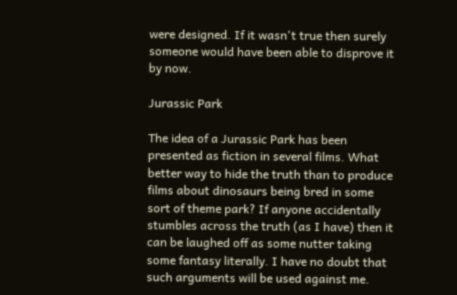were designed. If it wasn't true then surely someone would have been able to disprove it by now.

Jurassic Park

The idea of a Jurassic Park has been presented as fiction in several films. What better way to hide the truth than to produce films about dinosaurs being bred in some sort of theme park? If anyone accidentally stumbles across the truth (as I have) then it can be laughed off as some nutter taking some fantasy literally. I have no doubt that such arguments will be used against me.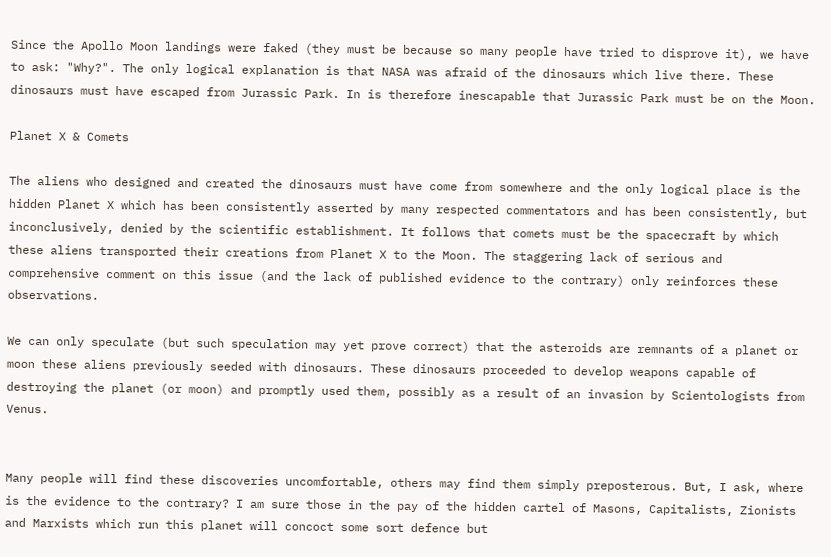Since the Apollo Moon landings were faked (they must be because so many people have tried to disprove it), we have to ask: "Why?". The only logical explanation is that NASA was afraid of the dinosaurs which live there. These dinosaurs must have escaped from Jurassic Park. In is therefore inescapable that Jurassic Park must be on the Moon.

Planet X & Comets

The aliens who designed and created the dinosaurs must have come from somewhere and the only logical place is the hidden Planet X which has been consistently asserted by many respected commentators and has been consistently, but inconclusively, denied by the scientific establishment. It follows that comets must be the spacecraft by which these aliens transported their creations from Planet X to the Moon. The staggering lack of serious and comprehensive comment on this issue (and the lack of published evidence to the contrary) only reinforces these observations.

We can only speculate (but such speculation may yet prove correct) that the asteroids are remnants of a planet or moon these aliens previously seeded with dinosaurs. These dinosaurs proceeded to develop weapons capable of destroying the planet (or moon) and promptly used them, possibly as a result of an invasion by Scientologists from Venus.


Many people will find these discoveries uncomfortable, others may find them simply preposterous. But, I ask, where is the evidence to the contrary? I am sure those in the pay of the hidden cartel of Masons, Capitalists, Zionists and Marxists which run this planet will concoct some sort defence but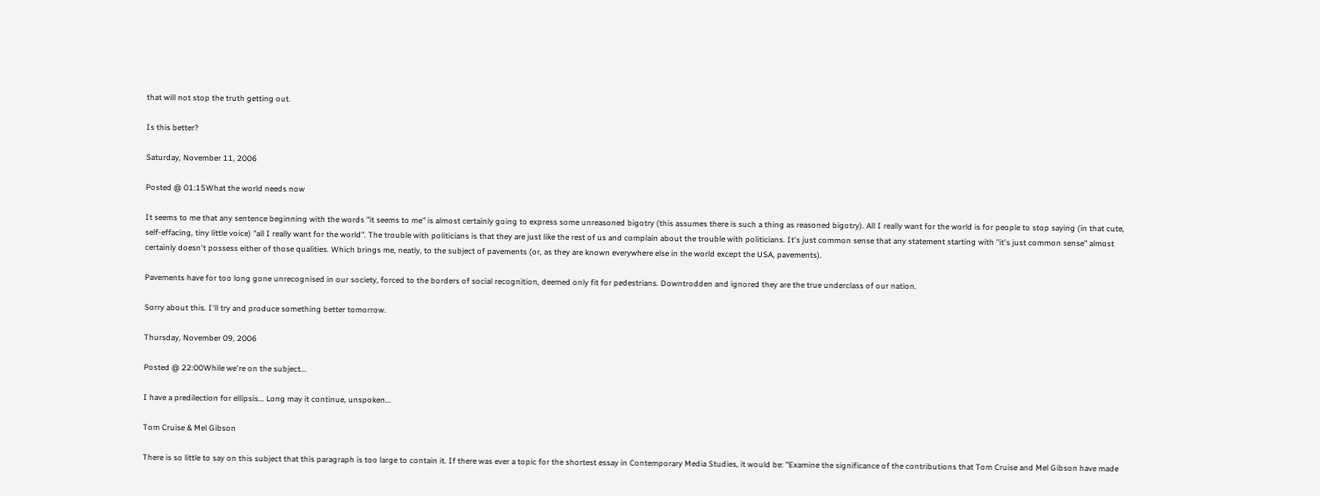that will not stop the truth getting out.

Is this better?

Saturday, November 11, 2006

Posted @ 01:15What the world needs now

It seems to me that any sentence beginning with the words "it seems to me" is almost certainly going to express some unreasoned bigotry (this assumes there is such a thing as reasoned bigotry). All I really want for the world is for people to stop saying (in that cute, self-effacing, tiny little voice) "all I really want for the world". The trouble with politicians is that they are just like the rest of us and complain about the trouble with politicians. It's just common sense that any statement starting with "it's just common sense" almost certainly doesn't possess either of those qualities. Which brings me, neatly, to the subject of pavements (or, as they are known everywhere else in the world except the USA, pavements).

Pavements have for too long gone unrecognised in our society, forced to the borders of social recognition, deemed only fit for pedestrians. Downtrodden and ignored they are the true underclass of our nation.

Sorry about this. I'll try and produce something better tomorrow.

Thursday, November 09, 2006

Posted @ 22:00While we're on the subject...

I have a predilection for ellipsis... Long may it continue, unspoken...

Tom Cruise & Mel Gibson

There is so little to say on this subject that this paragraph is too large to contain it. If there was ever a topic for the shortest essay in Contemporary Media Studies, it would be: "Examine the significance of the contributions that Tom Cruise and Mel Gibson have made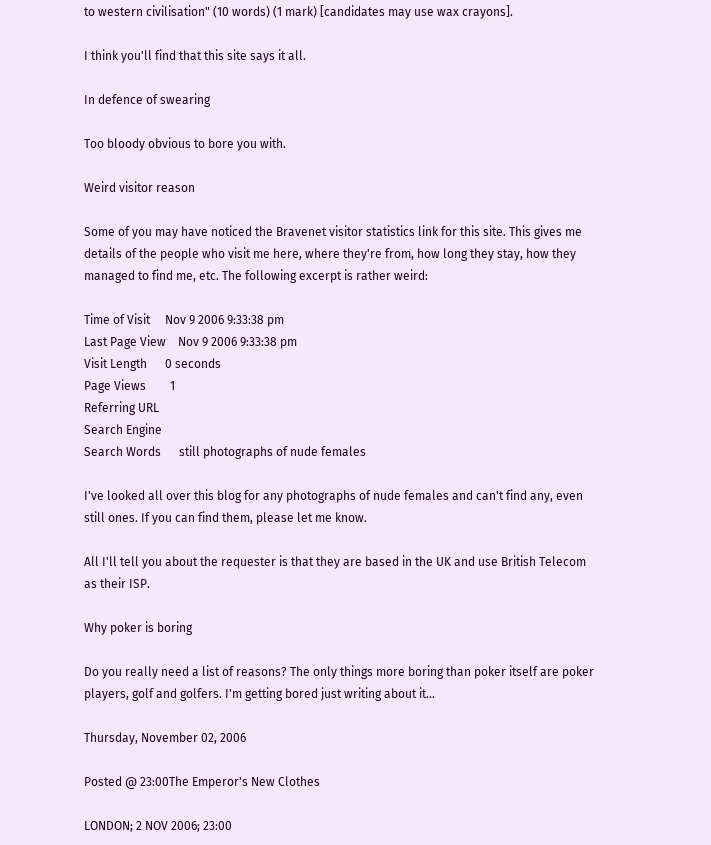to western civilisation" (10 words) (1 mark) [candidates may use wax crayons].

I think you'll find that this site says it all.

In defence of swearing

Too bloody obvious to bore you with.

Weird visitor reason

Some of you may have noticed the Bravenet visitor statistics link for this site. This gives me details of the people who visit me here, where they're from, how long they stay, how they managed to find me, etc. The following excerpt is rather weird:

Time of Visit     Nov 9 2006 9:33:38 pm
Last Page View    Nov 9 2006 9:33:38 pm
Visit Length      0 seconds
Page Views        1
Referring URL
Search Engine
Search Words      still photographs of nude females

I've looked all over this blog for any photographs of nude females and can't find any, even still ones. If you can find them, please let me know.

All I'll tell you about the requester is that they are based in the UK and use British Telecom as their ISP.

Why poker is boring

Do you really need a list of reasons? The only things more boring than poker itself are poker players, golf and golfers. I'm getting bored just writing about it...

Thursday, November 02, 2006

Posted @ 23:00The Emperor's New Clothes

LONDON; 2 NOV 2006; 23:00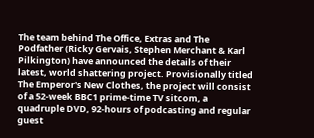The team behind The Office, Extras and The Podfather (Ricky Gervais, Stephen Merchant & Karl Pilkington) have announced the details of their latest, world shattering project. Provisionally titled The Emperor's New Clothes, the project will consist of a 52-week BBC1 prime-time TV sitcom, a quadruple DVD, 92-hours of podcasting and regular guest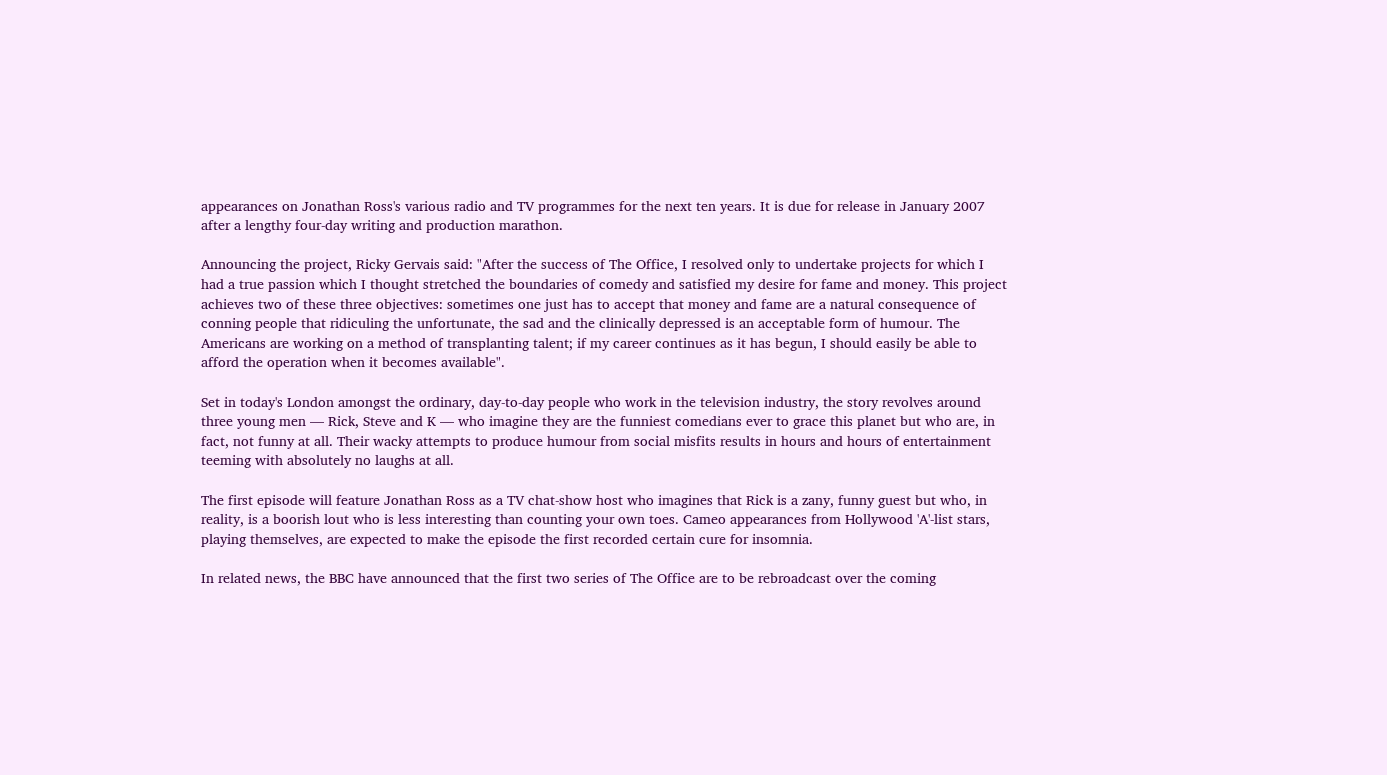appearances on Jonathan Ross's various radio and TV programmes for the next ten years. It is due for release in January 2007 after a lengthy four-day writing and production marathon.

Announcing the project, Ricky Gervais said: "After the success of The Office, I resolved only to undertake projects for which I had a true passion which I thought stretched the boundaries of comedy and satisfied my desire for fame and money. This project achieves two of these three objectives: sometimes one just has to accept that money and fame are a natural consequence of conning people that ridiculing the unfortunate, the sad and the clinically depressed is an acceptable form of humour. The Americans are working on a method of transplanting talent; if my career continues as it has begun, I should easily be able to afford the operation when it becomes available".

Set in today's London amongst the ordinary, day-to-day people who work in the television industry, the story revolves around three young men — Rick, Steve and K — who imagine they are the funniest comedians ever to grace this planet but who are, in fact, not funny at all. Their wacky attempts to produce humour from social misfits results in hours and hours of entertainment teeming with absolutely no laughs at all.

The first episode will feature Jonathan Ross as a TV chat-show host who imagines that Rick is a zany, funny guest but who, in reality, is a boorish lout who is less interesting than counting your own toes. Cameo appearances from Hollywood 'A'-list stars, playing themselves, are expected to make the episode the first recorded certain cure for insomnia.

In related news, the BBC have announced that the first two series of The Office are to be rebroadcast over the coming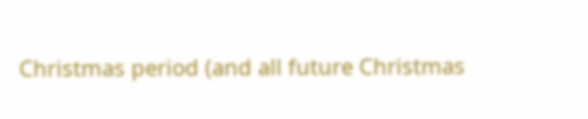Christmas period (and all future Christmas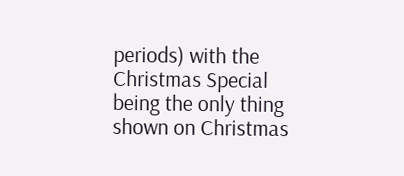periods) with the Christmas Special being the only thing shown on Christmas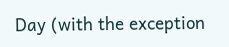Day (with the exception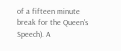of a fifteen minute break for the Queen's Speech). A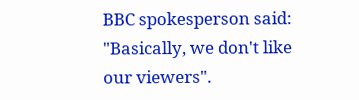BBC spokesperson said: "Basically, we don't like our viewers".